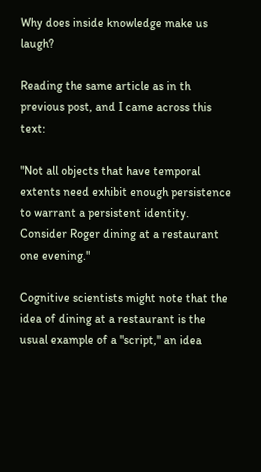Why does inside knowledge make us laugh?

Reading the same article as in th previous post, and I came across this text:

"Not all objects that have temporal extents need exhibit enough persistence to warrant a persistent identity. Consider Roger dining at a restaurant one evening."

Cognitive scientists might note that the idea of dining at a restaurant is the usual example of a "script," an idea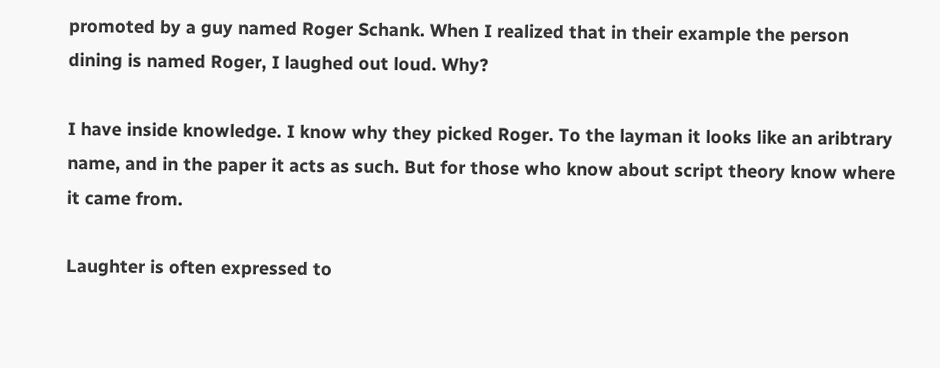promoted by a guy named Roger Schank. When I realized that in their example the person dining is named Roger, I laughed out loud. Why?

I have inside knowledge. I know why they picked Roger. To the layman it looks like an aribtrary name, and in the paper it acts as such. But for those who know about script theory know where it came from.

Laughter is often expressed to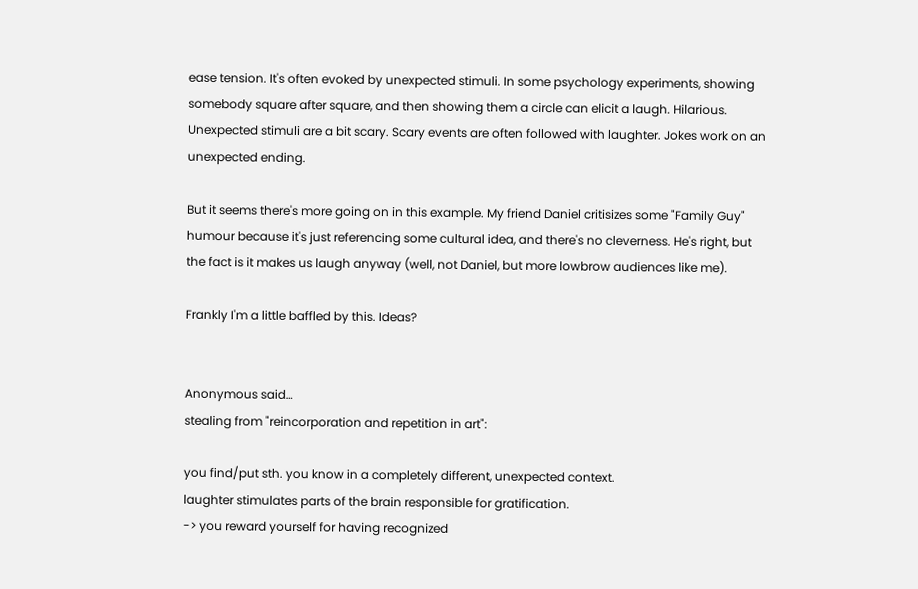ease tension. It's often evoked by unexpected stimuli. In some psychology experiments, showing somebody square after square, and then showing them a circle can elicit a laugh. Hilarious. Unexpected stimuli are a bit scary. Scary events are often followed with laughter. Jokes work on an unexpected ending.

But it seems there's more going on in this example. My friend Daniel critisizes some "Family Guy" humour because it's just referencing some cultural idea, and there's no cleverness. He's right, but the fact is it makes us laugh anyway (well, not Daniel, but more lowbrow audiences like me).

Frankly I'm a little baffled by this. Ideas?


Anonymous said…
stealing from "reincorporation and repetition in art":

you find/put sth. you know in a completely different, unexpected context.
laughter stimulates parts of the brain responsible for gratification.
-> you reward yourself for having recognized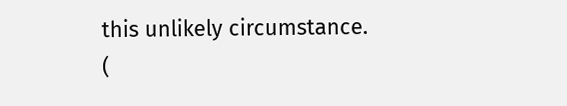this unlikely circumstance.
(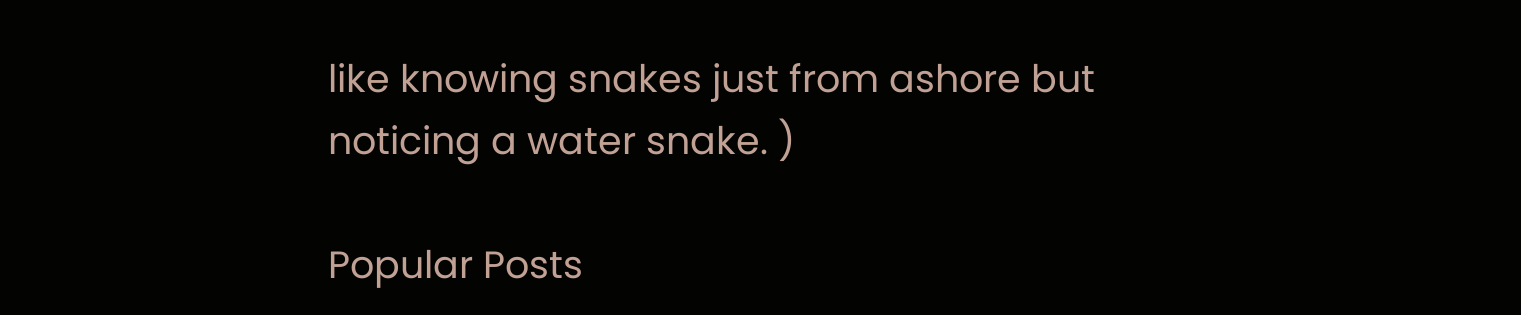like knowing snakes just from ashore but noticing a water snake. )

Popular Posts